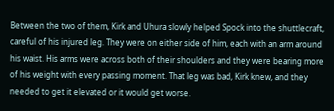Between the two of them, Kirk and Uhura slowly helped Spock into the shuttlecraft, careful of his injured leg. They were on either side of him, each with an arm around his waist. His arms were across both of their shoulders and they were bearing more of his weight with every passing moment. That leg was bad, Kirk knew, and they needed to get it elevated or it would get worse.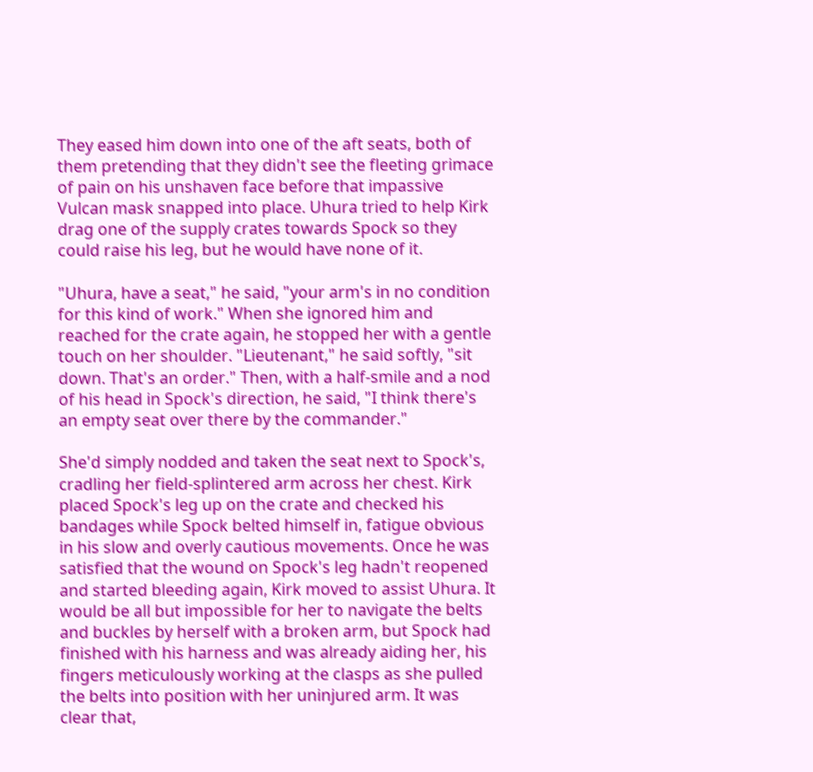They eased him down into one of the aft seats, both of them pretending that they didn't see the fleeting grimace of pain on his unshaven face before that impassive Vulcan mask snapped into place. Uhura tried to help Kirk drag one of the supply crates towards Spock so they could raise his leg, but he would have none of it.

"Uhura, have a seat," he said, "your arm's in no condition for this kind of work." When she ignored him and reached for the crate again, he stopped her with a gentle touch on her shoulder. "Lieutenant," he said softly, "sit down. That's an order." Then, with a half-smile and a nod of his head in Spock's direction, he said, "I think there's an empty seat over there by the commander."

She'd simply nodded and taken the seat next to Spock's, cradling her field-splintered arm across her chest. Kirk placed Spock's leg up on the crate and checked his bandages while Spock belted himself in, fatigue obvious in his slow and overly cautious movements. Once he was satisfied that the wound on Spock's leg hadn't reopened and started bleeding again, Kirk moved to assist Uhura. It would be all but impossible for her to navigate the belts and buckles by herself with a broken arm, but Spock had finished with his harness and was already aiding her, his fingers meticulously working at the clasps as she pulled the belts into position with her uninjured arm. It was clear that,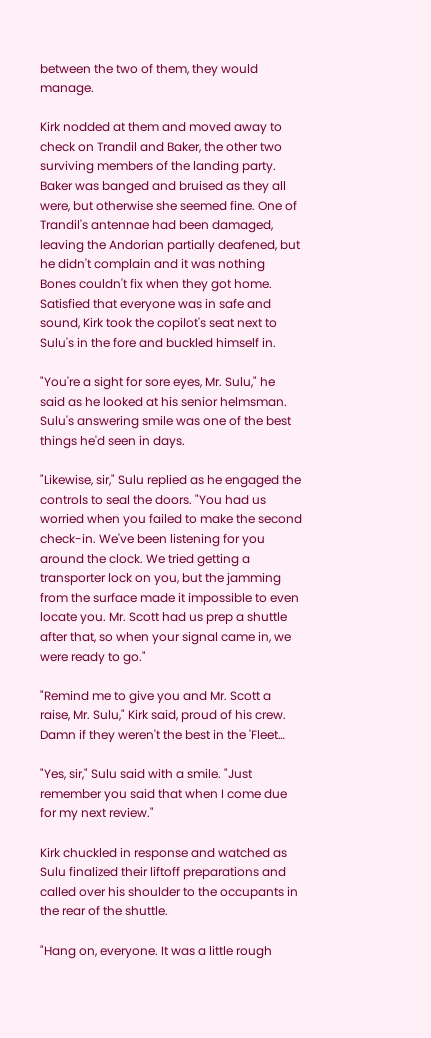between the two of them, they would manage.

Kirk nodded at them and moved away to check on Trandil and Baker, the other two surviving members of the landing party. Baker was banged and bruised as they all were, but otherwise she seemed fine. One of Trandil's antennae had been damaged, leaving the Andorian partially deafened, but he didn't complain and it was nothing Bones couldn't fix when they got home. Satisfied that everyone was in safe and sound, Kirk took the copilot's seat next to Sulu's in the fore and buckled himself in.

"You're a sight for sore eyes, Mr. Sulu," he said as he looked at his senior helmsman. Sulu's answering smile was one of the best things he'd seen in days.

"Likewise, sir," Sulu replied as he engaged the controls to seal the doors. "You had us worried when you failed to make the second check-in. We've been listening for you around the clock. We tried getting a transporter lock on you, but the jamming from the surface made it impossible to even locate you. Mr. Scott had us prep a shuttle after that, so when your signal came in, we were ready to go."

"Remind me to give you and Mr. Scott a raise, Mr. Sulu," Kirk said, proud of his crew. Damn if they weren't the best in the 'Fleet…

"Yes, sir," Sulu said with a smile. "Just remember you said that when I come due for my next review."

Kirk chuckled in response and watched as Sulu finalized their liftoff preparations and called over his shoulder to the occupants in the rear of the shuttle.

"Hang on, everyone. It was a little rough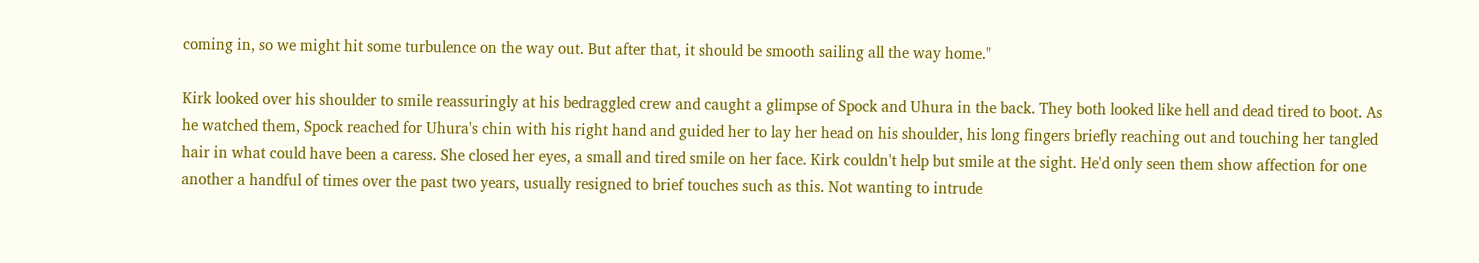coming in, so we might hit some turbulence on the way out. But after that, it should be smooth sailing all the way home."

Kirk looked over his shoulder to smile reassuringly at his bedraggled crew and caught a glimpse of Spock and Uhura in the back. They both looked like hell and dead tired to boot. As he watched them, Spock reached for Uhura's chin with his right hand and guided her to lay her head on his shoulder, his long fingers briefly reaching out and touching her tangled hair in what could have been a caress. She closed her eyes, a small and tired smile on her face. Kirk couldn't help but smile at the sight. He'd only seen them show affection for one another a handful of times over the past two years, usually resigned to brief touches such as this. Not wanting to intrude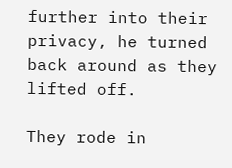further into their privacy, he turned back around as they lifted off.

They rode in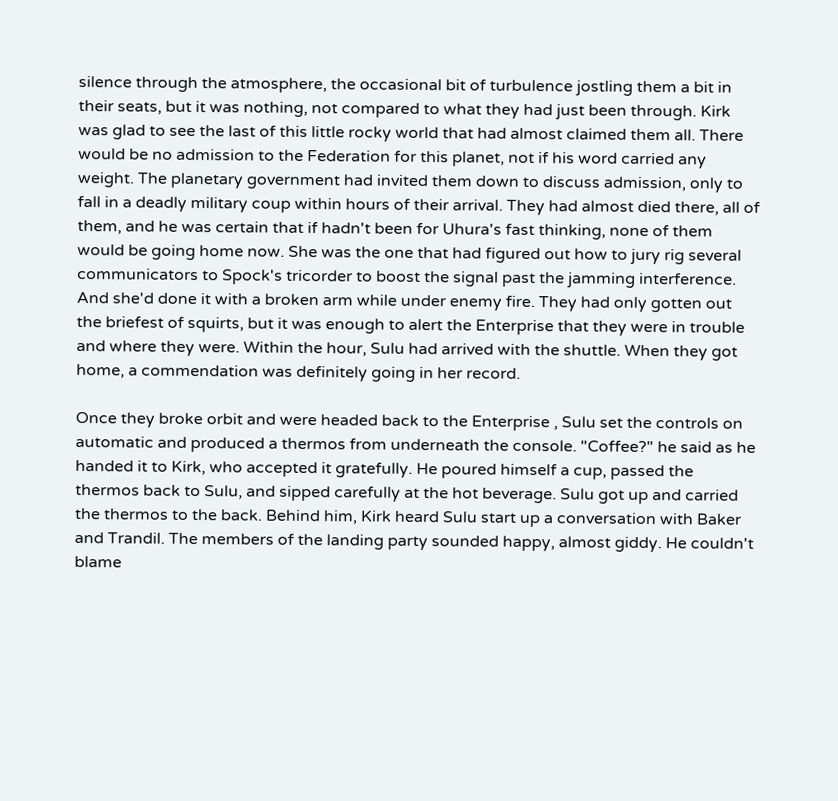silence through the atmosphere, the occasional bit of turbulence jostling them a bit in their seats, but it was nothing, not compared to what they had just been through. Kirk was glad to see the last of this little rocky world that had almost claimed them all. There would be no admission to the Federation for this planet, not if his word carried any weight. The planetary government had invited them down to discuss admission, only to fall in a deadly military coup within hours of their arrival. They had almost died there, all of them, and he was certain that if hadn't been for Uhura's fast thinking, none of them would be going home now. She was the one that had figured out how to jury rig several communicators to Spock's tricorder to boost the signal past the jamming interference. And she'd done it with a broken arm while under enemy fire. They had only gotten out the briefest of squirts, but it was enough to alert the Enterprise that they were in trouble and where they were. Within the hour, Sulu had arrived with the shuttle. When they got home, a commendation was definitely going in her record.

Once they broke orbit and were headed back to the Enterprise , Sulu set the controls on automatic and produced a thermos from underneath the console. "Coffee?" he said as he handed it to Kirk, who accepted it gratefully. He poured himself a cup, passed the thermos back to Sulu, and sipped carefully at the hot beverage. Sulu got up and carried the thermos to the back. Behind him, Kirk heard Sulu start up a conversation with Baker and Trandil. The members of the landing party sounded happy, almost giddy. He couldn't blame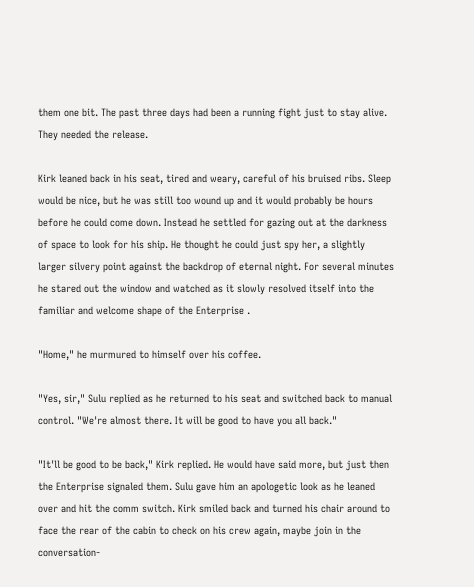them one bit. The past three days had been a running fight just to stay alive. They needed the release.

Kirk leaned back in his seat, tired and weary, careful of his bruised ribs. Sleep would be nice, but he was still too wound up and it would probably be hours before he could come down. Instead he settled for gazing out at the darkness of space to look for his ship. He thought he could just spy her, a slightly larger silvery point against the backdrop of eternal night. For several minutes he stared out the window and watched as it slowly resolved itself into the familiar and welcome shape of the Enterprise .

"Home," he murmured to himself over his coffee.

"Yes, sir," Sulu replied as he returned to his seat and switched back to manual control. "We're almost there. It will be good to have you all back."

"It'll be good to be back," Kirk replied. He would have said more, but just then the Enterprise signaled them. Sulu gave him an apologetic look as he leaned over and hit the comm switch. Kirk smiled back and turned his chair around to face the rear of the cabin to check on his crew again, maybe join in the conversation-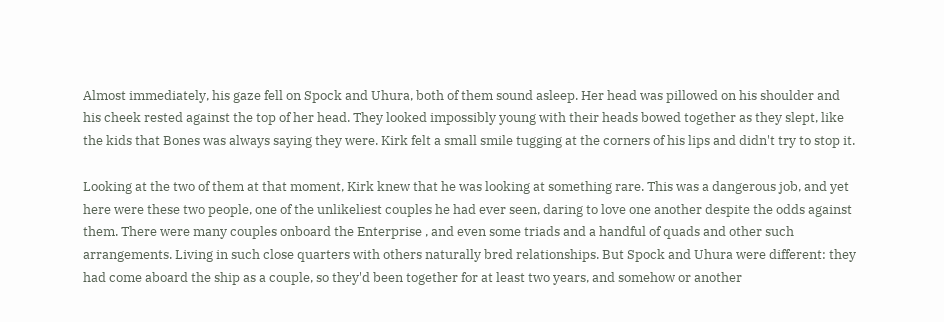Almost immediately, his gaze fell on Spock and Uhura, both of them sound asleep. Her head was pillowed on his shoulder and his cheek rested against the top of her head. They looked impossibly young with their heads bowed together as they slept, like the kids that Bones was always saying they were. Kirk felt a small smile tugging at the corners of his lips and didn't try to stop it.

Looking at the two of them at that moment, Kirk knew that he was looking at something rare. This was a dangerous job, and yet here were these two people, one of the unlikeliest couples he had ever seen, daring to love one another despite the odds against them. There were many couples onboard the Enterprise , and even some triads and a handful of quads and other such arrangements. Living in such close quarters with others naturally bred relationships. But Spock and Uhura were different: they had come aboard the ship as a couple, so they'd been together for at least two years, and somehow or another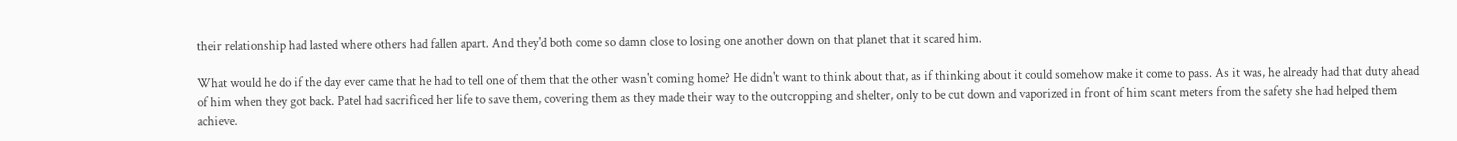their relationship had lasted where others had fallen apart. And they'd both come so damn close to losing one another down on that planet that it scared him.

What would he do if the day ever came that he had to tell one of them that the other wasn't coming home? He didn't want to think about that, as if thinking about it could somehow make it come to pass. As it was, he already had that duty ahead of him when they got back. Patel had sacrificed her life to save them, covering them as they made their way to the outcropping and shelter, only to be cut down and vaporized in front of him scant meters from the safety she had helped them achieve.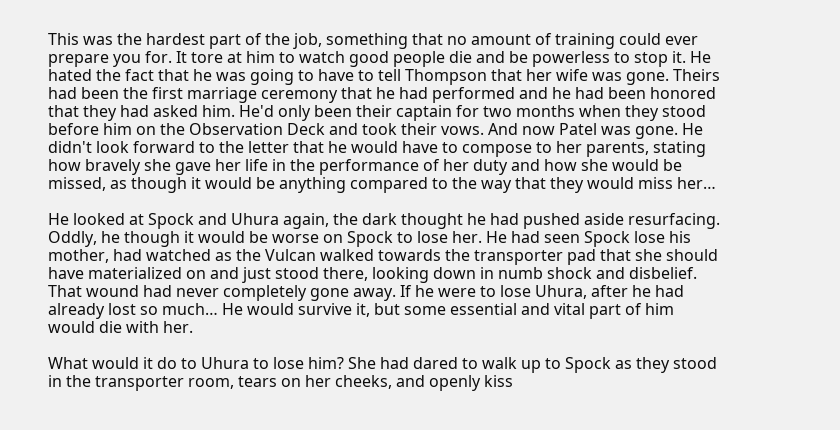This was the hardest part of the job, something that no amount of training could ever prepare you for. It tore at him to watch good people die and be powerless to stop it. He hated the fact that he was going to have to tell Thompson that her wife was gone. Theirs had been the first marriage ceremony that he had performed and he had been honored that they had asked him. He'd only been their captain for two months when they stood before him on the Observation Deck and took their vows. And now Patel was gone. He didn't look forward to the letter that he would have to compose to her parents, stating how bravely she gave her life in the performance of her duty and how she would be missed, as though it would be anything compared to the way that they would miss her…

He looked at Spock and Uhura again, the dark thought he had pushed aside resurfacing. Oddly, he though it would be worse on Spock to lose her. He had seen Spock lose his mother, had watched as the Vulcan walked towards the transporter pad that she should have materialized on and just stood there, looking down in numb shock and disbelief. That wound had never completely gone away. If he were to lose Uhura, after he had already lost so much… He would survive it, but some essential and vital part of him would die with her.

What would it do to Uhura to lose him? She had dared to walk up to Spock as they stood in the transporter room, tears on her cheeks, and openly kiss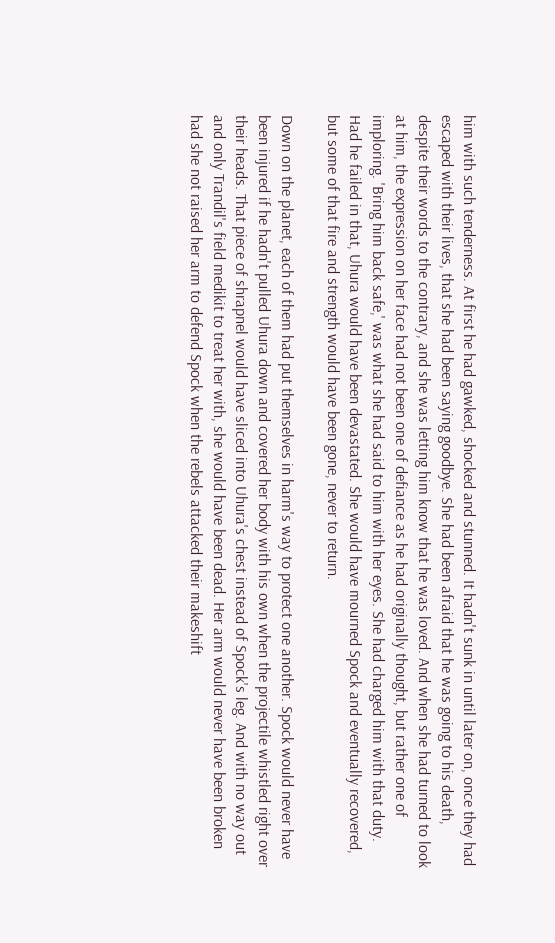him with such tenderness. At first he had gawked, shocked and stunned. It hadn't sunk in until later on, once they had escaped with their lives, that she had been saying goodbye. She had been afraid that he was going to his death, despite their words to the contrary, and she was letting him know that he was loved. And when she had turned to look at him, the expression on her face had not been one of defiance as he had originally thought, but rather one of imploring. 'Bring him back safe,' was what she had said to him with her eyes. She had charged him with that duty. Had he failed in that, Uhura would have been devastated. She would have mourned Spock and eventually recovered, but some of that fire and strength would have been gone, never to return.

Down on the planet, each of them had put themselves in harm's way to protect one another. Spock would never have been injured if he hadn't pulled Uhura down and covered her body with his own when the projectile whistled right over their heads. That piece of shrapnel would have sliced into Uhura's chest instead of Spock's leg. And with no way out and only Trandil's field medikit to treat her with, she would have been dead. Her arm would never have been broken had she not raised her arm to defend Spock when the rebels attacked their makeshift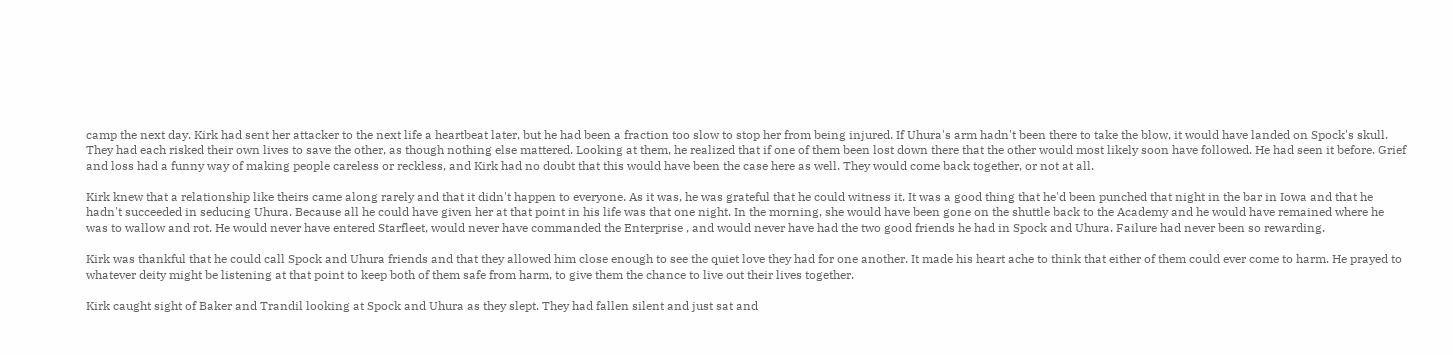camp the next day. Kirk had sent her attacker to the next life a heartbeat later, but he had been a fraction too slow to stop her from being injured. If Uhura's arm hadn't been there to take the blow, it would have landed on Spock's skull. They had each risked their own lives to save the other, as though nothing else mattered. Looking at them, he realized that if one of them been lost down there that the other would most likely soon have followed. He had seen it before. Grief and loss had a funny way of making people careless or reckless, and Kirk had no doubt that this would have been the case here as well. They would come back together, or not at all.

Kirk knew that a relationship like theirs came along rarely and that it didn't happen to everyone. As it was, he was grateful that he could witness it. It was a good thing that he'd been punched that night in the bar in Iowa and that he hadn't succeeded in seducing Uhura. Because all he could have given her at that point in his life was that one night. In the morning, she would have been gone on the shuttle back to the Academy and he would have remained where he was to wallow and rot. He would never have entered Starfleet, would never have commanded the Enterprise , and would never have had the two good friends he had in Spock and Uhura. Failure had never been so rewarding.

Kirk was thankful that he could call Spock and Uhura friends and that they allowed him close enough to see the quiet love they had for one another. It made his heart ache to think that either of them could ever come to harm. He prayed to whatever deity might be listening at that point to keep both of them safe from harm, to give them the chance to live out their lives together.

Kirk caught sight of Baker and Trandil looking at Spock and Uhura as they slept. They had fallen silent and just sat and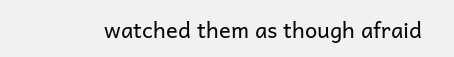watched them as though afraid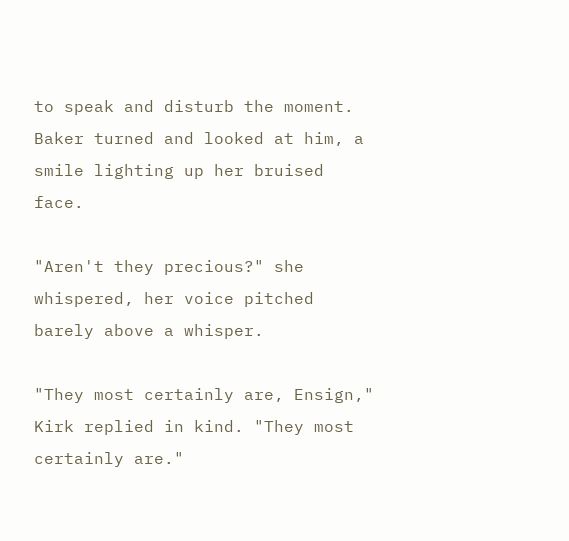to speak and disturb the moment. Baker turned and looked at him, a smile lighting up her bruised face.

"Aren't they precious?" she whispered, her voice pitched barely above a whisper.

"They most certainly are, Ensign," Kirk replied in kind. "They most certainly are."